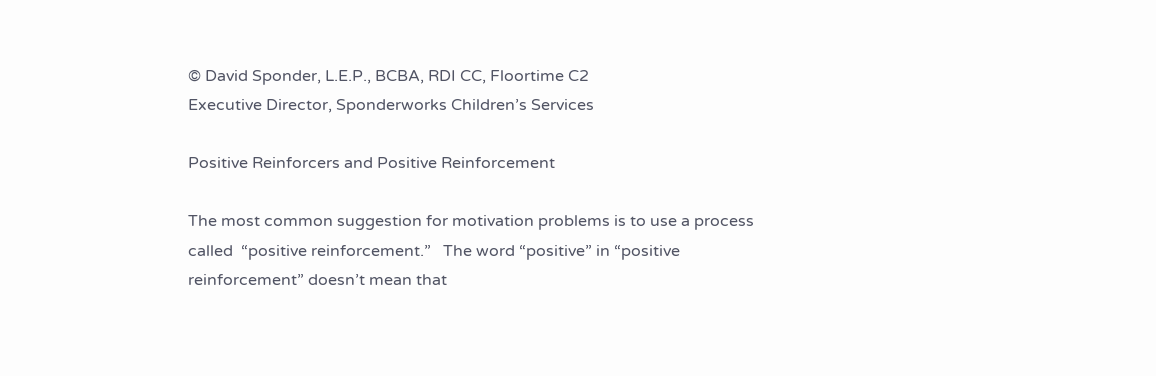© David Sponder, L.E.P., BCBA, RDI CC, Floortime C2
Executive Director, Sponderworks Children’s Services

Positive Reinforcers and Positive Reinforcement

The most common suggestion for motivation problems is to use a process called  “positive reinforcement.”   The word “positive” in “positive reinforcement” doesn’t mean that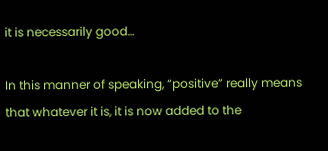it is necessarily good…

In this manner of speaking, “positive” really means that whatever it is, it is now added to the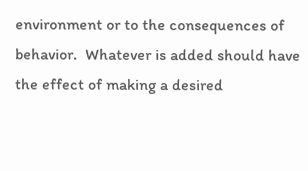environment or to the consequences of behavior.  Whatever is added should have the effect of making a desired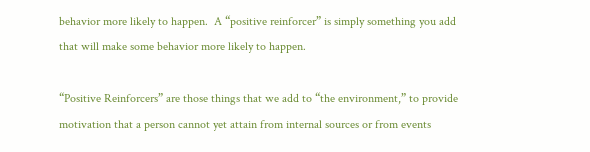behavior more likely to happen.  A “positive reinforcer” is simply something you add that will make some behavior more likely to happen.

“Positive Reinforcers” are those things that we add to “the environment,” to provide motivation that a person cannot yet attain from internal sources or from events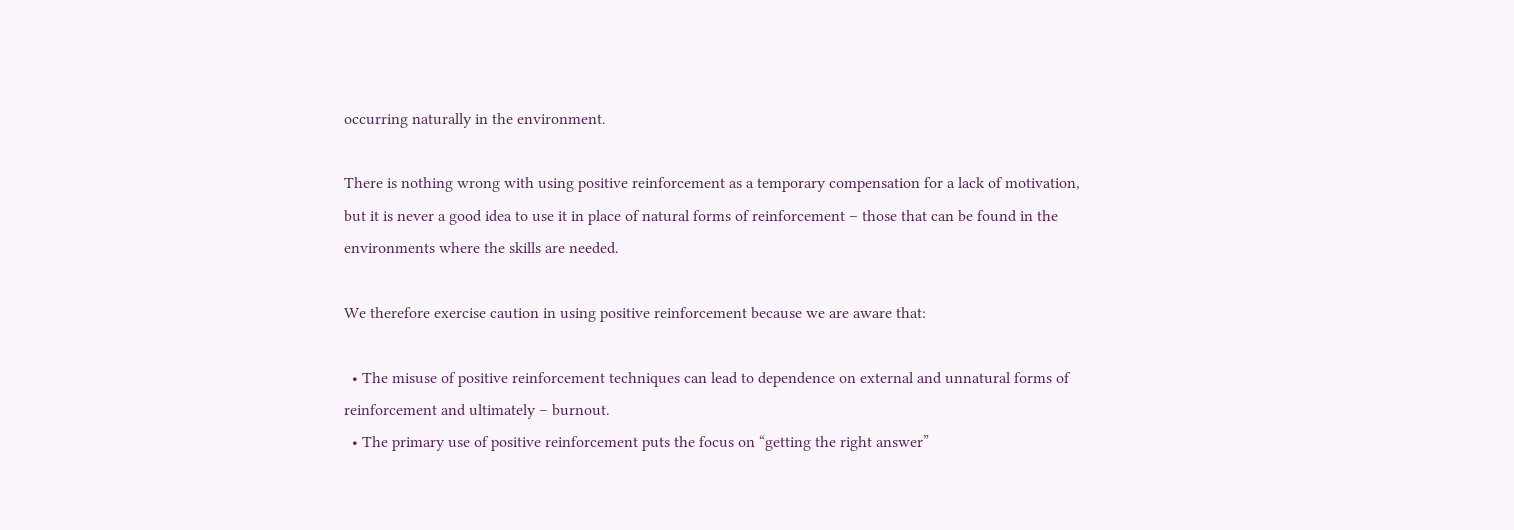occurring naturally in the environment.

There is nothing wrong with using positive reinforcement as a temporary compensation for a lack of motivation, but it is never a good idea to use it in place of natural forms of reinforcement – those that can be found in the environments where the skills are needed.

We therefore exercise caution in using positive reinforcement because we are aware that:

  • The misuse of positive reinforcement techniques can lead to dependence on external and unnatural forms of reinforcement and ultimately – burnout.
  • The primary use of positive reinforcement puts the focus on “getting the right answer”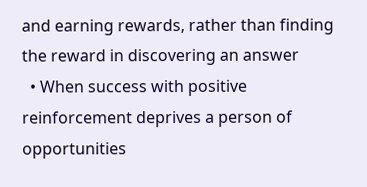and earning rewards, rather than finding the reward in discovering an answer
  • When success with positive reinforcement deprives a person of opportunities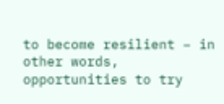to become resilient – in other words, opportunities to try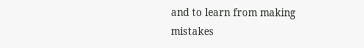and to learn from making mistakes